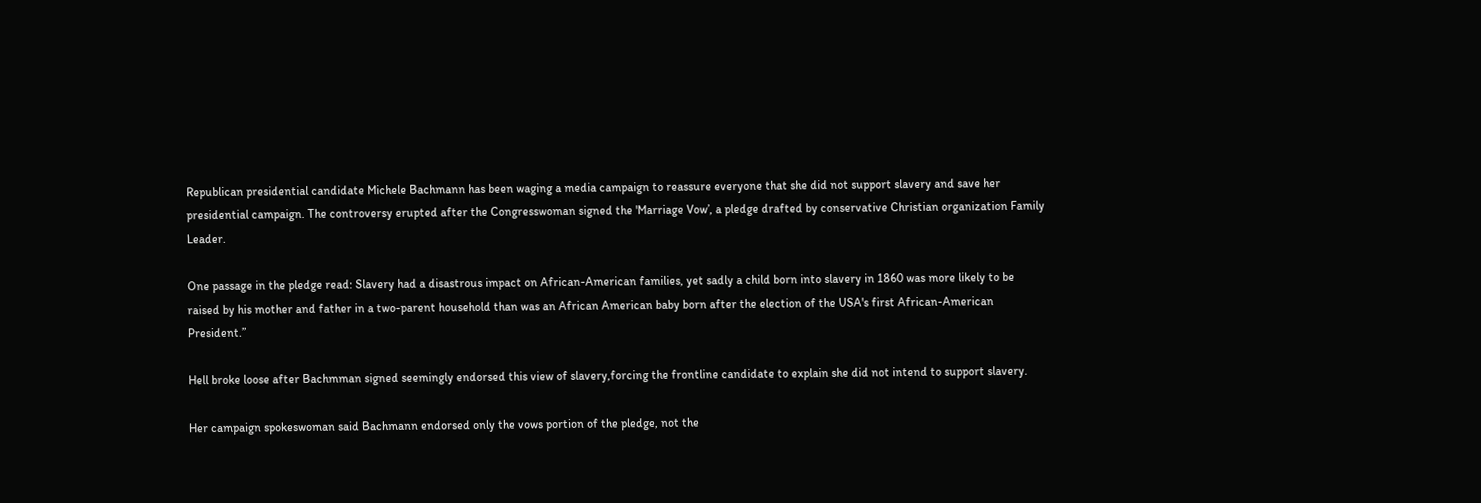Republican presidential candidate Michele Bachmann has been waging a media campaign to reassure everyone that she did not support slavery and save her presidential campaign. The controversy erupted after the Congresswoman signed the 'Marriage Vow’, a pledge drafted by conservative Christian organization Family Leader.

One passage in the pledge read: Slavery had a disastrous impact on African-American families, yet sadly a child born into slavery in 1860 was more likely to be raised by his mother and father in a two-parent household than was an African American baby born after the election of the USA's first African-American President.”

Hell broke loose after Bachmman signed seemingly endorsed this view of slavery,forcing the frontline candidate to explain she did not intend to support slavery.

Her campaign spokeswoman said Bachmann endorsed only the vows portion of the pledge, not the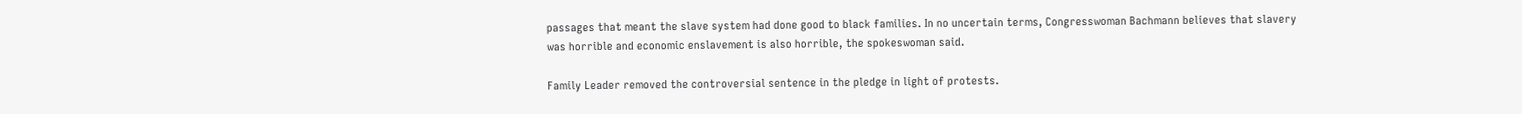passages that meant the slave system had done good to black families. In no uncertain terms, Congresswoman Bachmann believes that slavery was horrible and economic enslavement is also horrible, the spokeswoman said.

Family Leader removed the controversial sentence in the pledge in light of protests.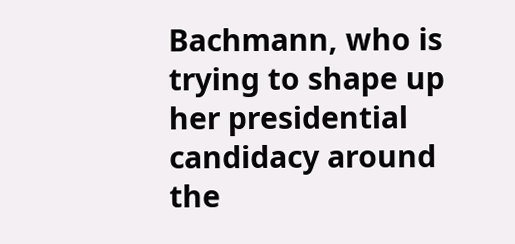Bachmann, who is trying to shape up her presidential candidacy around the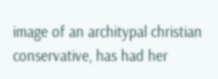image of an architypal christian conservative, has had her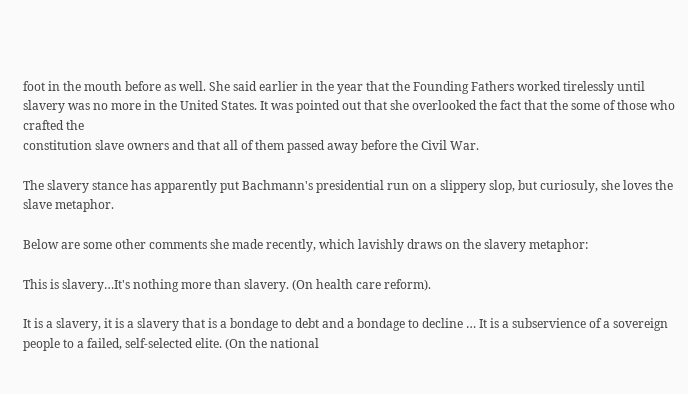foot in the mouth before as well. She said earlier in the year that the Founding Fathers worked tirelessly until slavery was no more in the United States. It was pointed out that she overlooked the fact that the some of those who crafted the
constitution slave owners and that all of them passed away before the Civil War.

The slavery stance has apparently put Bachmann's presidential run on a slippery slop, but curiosuly, she loves the slave metaphor.

Below are some other comments she made recently, which lavishly draws on the slavery metaphor:

This is slavery…It's nothing more than slavery. (On health care reform).

It is a slavery, it is a slavery that is a bondage to debt and a bondage to decline … It is a subservience of a sovereign people to a failed, self-selected elite. (On the national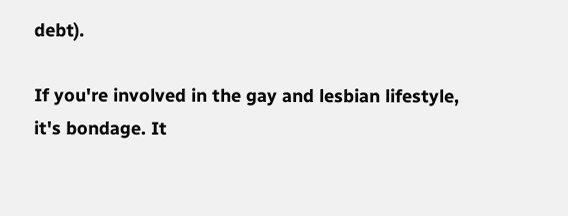debt).

If you're involved in the gay and lesbian lifestyle, it's bondage. It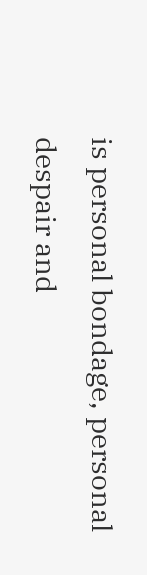is personal bondage, personal despair and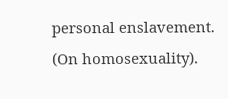personal enslavement. (On homosexuality).